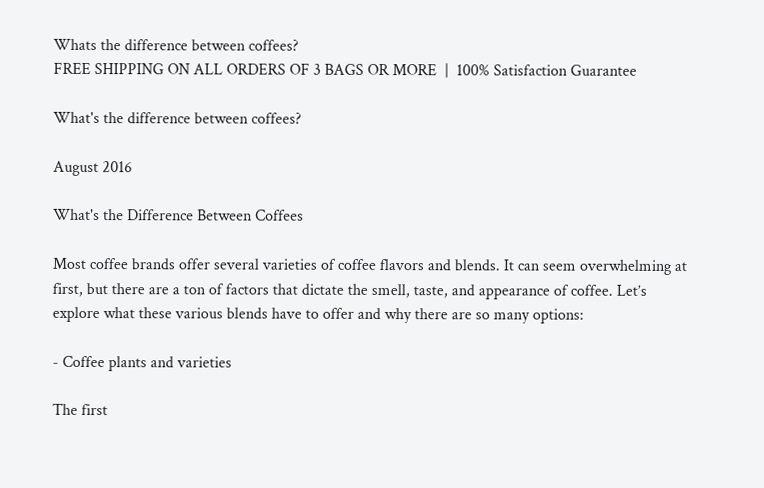Whats the difference between coffees?
FREE SHIPPING ON ALL ORDERS OF 3 BAGS OR MORE  |  100% Satisfaction Guarantee

What's the difference between coffees?

August 2016

What's the Difference Between Coffees

Most coffee brands offer several varieties of coffee flavors and blends. It can seem overwhelming at first, but there are a ton of factors that dictate the smell, taste, and appearance of coffee. Let’s explore what these various blends have to offer and why there are so many options:

- Coffee plants and varieties

The first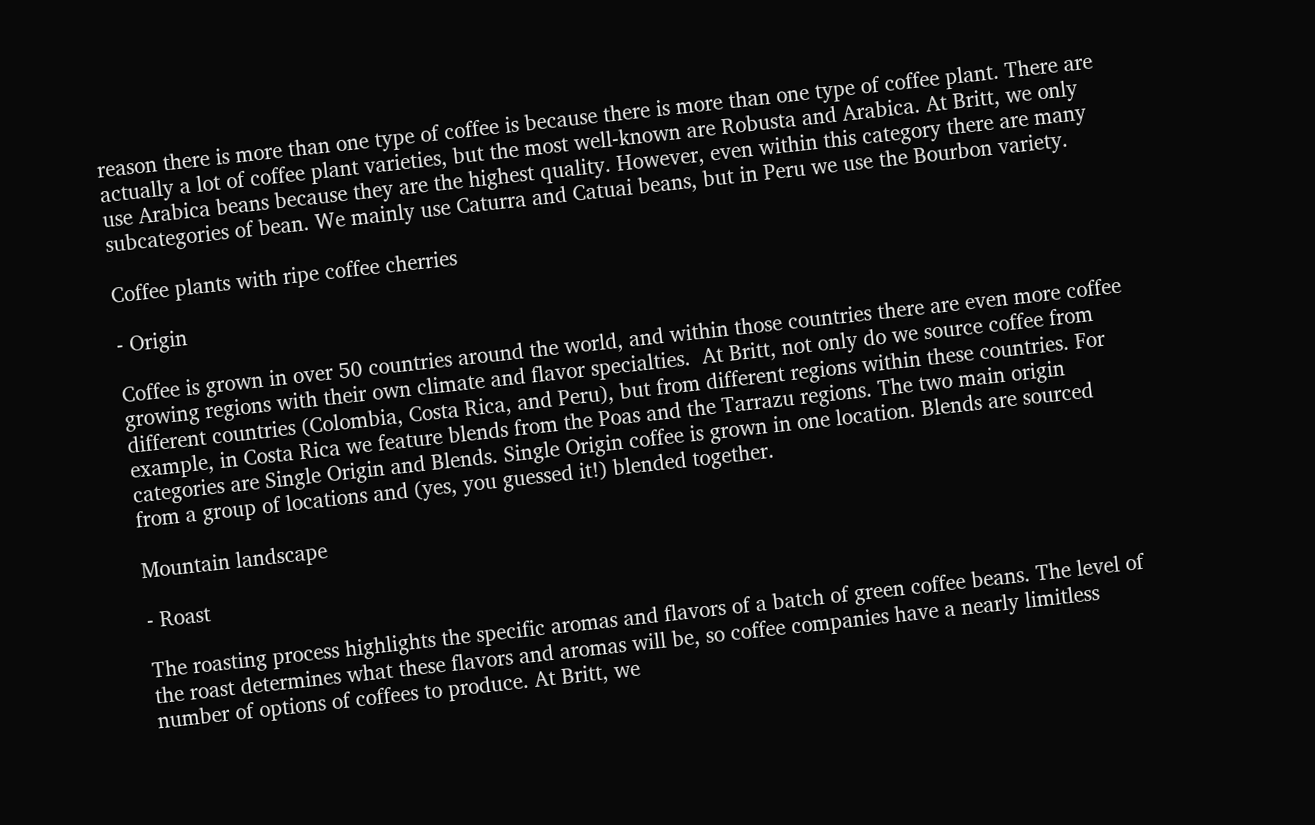reason there is more than one type of coffee is because there is more than one type of coffee plant. There are actually a lot of coffee plant varieties, but the most well-known are Robusta and Arabica. At Britt, we only use Arabica beans because they are the highest quality. However, even within this category there are many subcategories of bean. We mainly use Caturra and Catuai beans, but in Peru we use the Bourbon variety.

Coffee plants with ripe coffee cherries

- Origin

Coffee is grown in over 50 countries around the world, and within those countries there are even more coffee growing regions with their own climate and flavor specialties.  At Britt, not only do we source coffee from different countries (Colombia, Costa Rica, and Peru), but from different regions within these countries. For example, in Costa Rica we feature blends from the Poas and the Tarrazu regions. The two main origin categories are Single Origin and Blends. Single Origin coffee is grown in one location. Blends are sourced from a group of locations and (yes, you guessed it!) blended together.

Mountain landscape

- Roast

The roasting process highlights the specific aromas and flavors of a batch of green coffee beans. The level of the roast determines what these flavors and aromas will be, so coffee companies have a nearly limitless number of options of coffees to produce. At Britt, we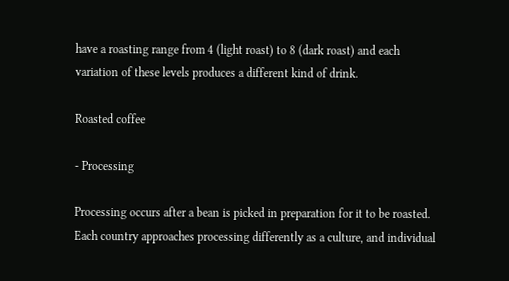have a roasting range from 4 (light roast) to 8 (dark roast) and each variation of these levels produces a different kind of drink.

Roasted coffee

- Processing

Processing occurs after a bean is picked in preparation for it to be roasted. Each country approaches processing differently as a culture, and individual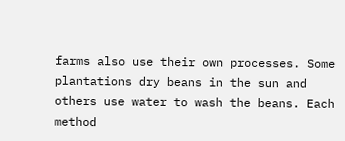farms also use their own processes. Some plantations dry beans in the sun and others use water to wash the beans. Each method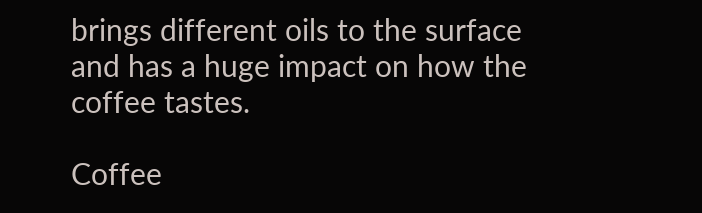brings different oils to the surface and has a huge impact on how the coffee tastes.

Coffee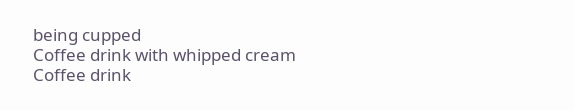being cupped
Coffee drink with whipped cream
Coffee drink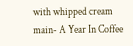with whipped cream
main- A Year In Coffee